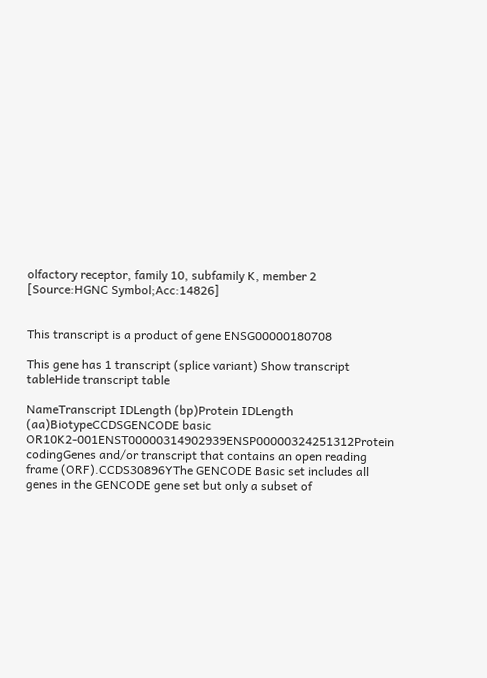olfactory receptor, family 10, subfamily K, member 2 [Source:HGNC Symbol;Acc:14826]


This transcript is a product of gene ENSG00000180708

This gene has 1 transcript (splice variant) Show transcript tableHide transcript table

NameTranscript IDLength (bp)Protein IDLength (aa)BiotypeCCDSGENCODE basic
OR10K2-001ENST00000314902939ENSP00000324251312Protein codingGenes and/or transcript that contains an open reading frame (ORF).CCDS30896YThe GENCODE Basic set includes all genes in the GENCODE gene set but only a subset of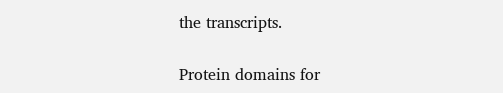the transcripts.

Protein domains for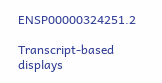ENSP00000324251.2

Transcript-based displays